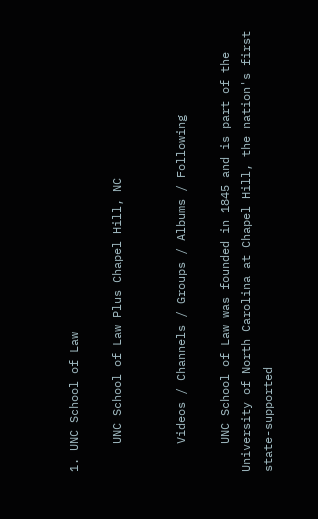1. UNC School of Law

    UNC School of Law Plus Chapel Hill, NC


    Videos / Channels / Groups / Albums / Following

    UNC School of Law was founded in 1845 and is part of the University of North Carolina at Chapel Hill, the nation's first state-supported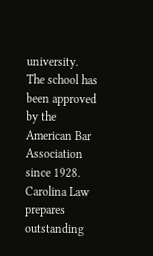university. The school has been approved by the American Bar Association since 1928. Carolina Law prepares outstanding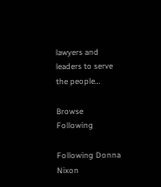lawyers and leaders to serve the people…

Browse Following

Following Donna Nixon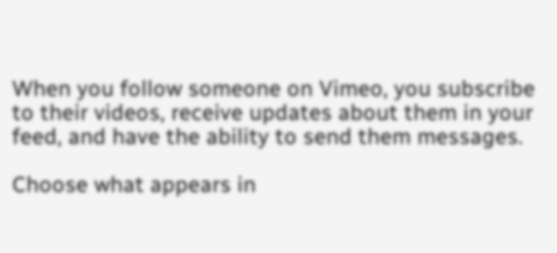When you follow someone on Vimeo, you subscribe to their videos, receive updates about them in your feed, and have the ability to send them messages.

Choose what appears in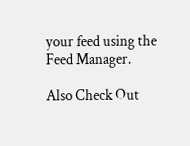your feed using the Feed Manager.

Also Check Out